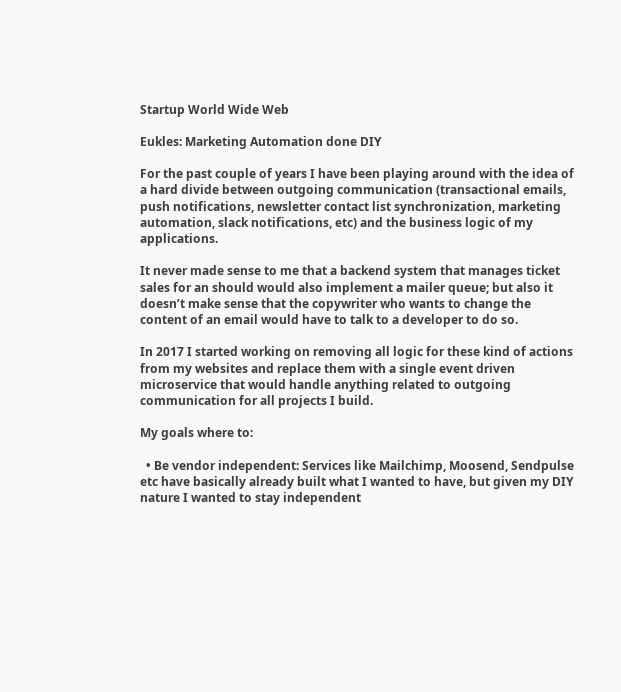Startup World Wide Web

Eukles: Marketing Automation done DIY

For the past couple of years I have been playing around with the idea of a hard divide between outgoing communication (transactional emails, push notifications, newsletter contact list synchronization, marketing automation, slack notifications, etc) and the business logic of my applications.

It never made sense to me that a backend system that manages ticket sales for an should would also implement a mailer queue; but also it doesn’t make sense that the copywriter who wants to change the content of an email would have to talk to a developer to do so.

In 2017 I started working on removing all logic for these kind of actions from my websites and replace them with a single event driven microservice that would handle anything related to outgoing communication for all projects I build.

My goals where to:

  • Be vendor independent: Services like Mailchimp, Moosend, Sendpulse etc have basically already built what I wanted to have, but given my DIY nature I wanted to stay independent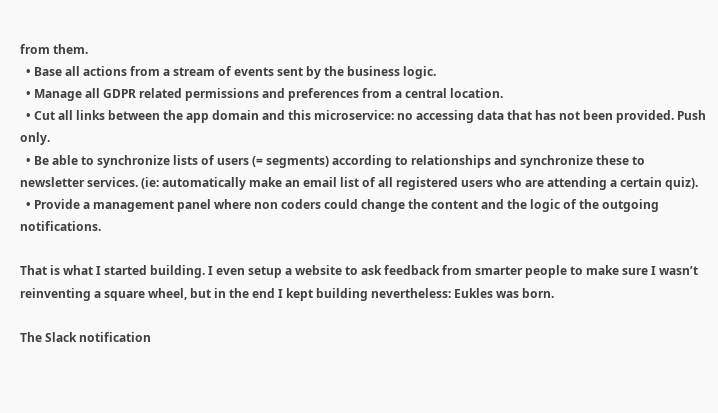from them.
  • Base all actions from a stream of events sent by the business logic.
  • Manage all GDPR related permissions and preferences from a central location.
  • Cut all links between the app domain and this microservice: no accessing data that has not been provided. Push only.
  • Be able to synchronize lists of users (= segments) according to relationships and synchronize these to newsletter services. (ie: automatically make an email list of all registered users who are attending a certain quiz).
  • Provide a management panel where non coders could change the content and the logic of the outgoing notifications.

That is what I started building. I even setup a website to ask feedback from smarter people to make sure I wasn’t reinventing a square wheel, but in the end I kept building nevertheless: Eukles was born.

The Slack notification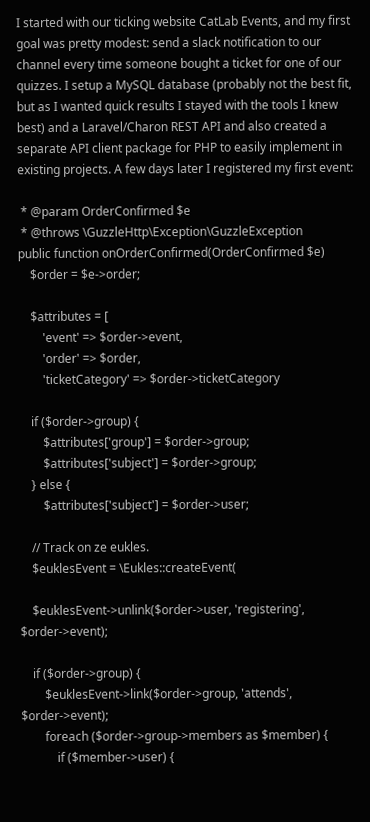I started with our ticking website CatLab Events, and my first goal was pretty modest: send a slack notification to our channel every time someone bought a ticket for one of our quizzes. I setup a MySQL database (probably not the best fit, but as I wanted quick results I stayed with the tools I knew best) and a Laravel/Charon REST API and also created a separate API client package for PHP to easily implement in existing projects. A few days later I registered my first event:

 * @param OrderConfirmed $e
 * @throws \GuzzleHttp\Exception\GuzzleException
public function onOrderConfirmed(OrderConfirmed $e)
    $order = $e->order;

    $attributes = [
        'event' => $order->event,
        'order' => $order,
        'ticketCategory' => $order->ticketCategory

    if ($order->group) {
        $attributes['group'] = $order->group;
        $attributes['subject'] = $order->group;
    } else {
        $attributes['subject'] = $order->user;

    // Track on ze eukles.
    $euklesEvent = \Eukles::createEvent(

    $euklesEvent->unlink($order->user, 'registering', $order->event);

    if ($order->group) {
        $euklesEvent->link($order->group, 'attends', $order->event);
        foreach ($order->group->members as $member) {
            if ($member->user) {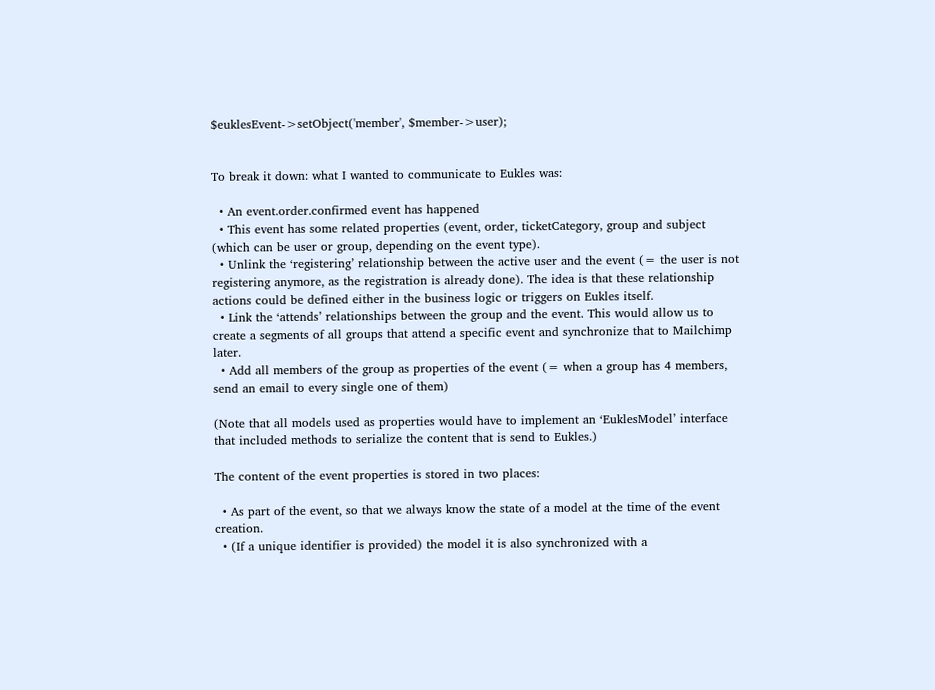$euklesEvent->setObject('member', $member->user);


To break it down: what I wanted to communicate to Eukles was:

  • An event.order.confirmed event has happened
  • This event has some related properties (event, order, ticketCategory, group and subject (which can be user or group, depending on the event type).
  • Unlink the ‘registering’ relationship between the active user and the event (= the user is not registering anymore, as the registration is already done). The idea is that these relationship actions could be defined either in the business logic or triggers on Eukles itself.
  • Link the ‘attends’ relationships between the group and the event. This would allow us to create a segments of all groups that attend a specific event and synchronize that to Mailchimp later.
  • Add all members of the group as properties of the event (= when a group has 4 members, send an email to every single one of them)

(Note that all models used as properties would have to implement an ‘EuklesModel’ interface that included methods to serialize the content that is send to Eukles.)

The content of the event properties is stored in two places:

  • As part of the event, so that we always know the state of a model at the time of the event creation.
  • (If a unique identifier is provided) the model it is also synchronized with a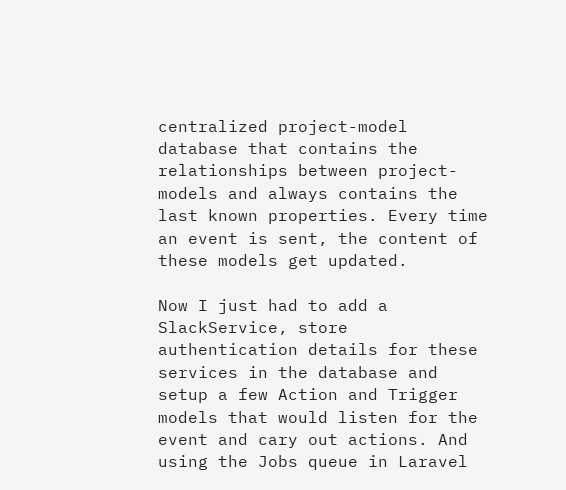centralized project-model database that contains the relationships between project-models and always contains the last known properties. Every time an event is sent, the content of these models get updated.

Now I just had to add a SlackService, store authentication details for these services in the database and setup a few Action and Trigger models that would listen for the event and cary out actions. And using the Jobs queue in Laravel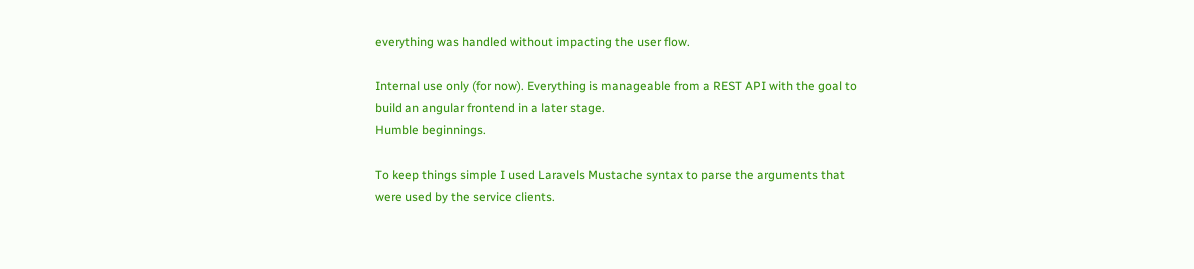everything was handled without impacting the user flow.

Internal use only (for now). Everything is manageable from a REST API with the goal to build an angular frontend in a later stage.
Humble beginnings.

To keep things simple I used Laravels Mustache syntax to parse the arguments that were used by the service clients.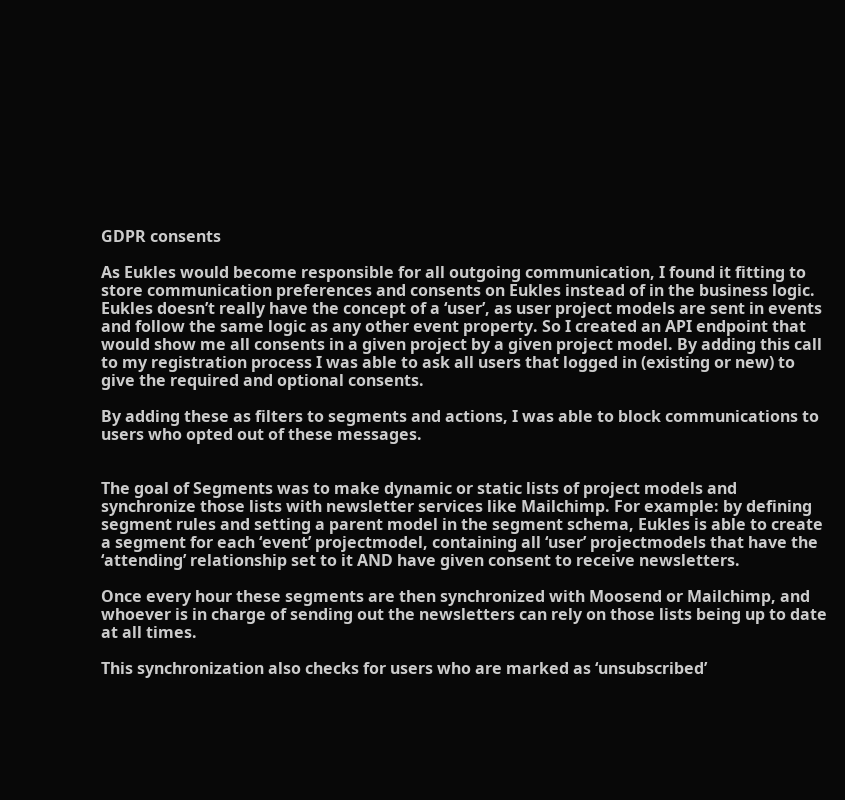GDPR consents

As Eukles would become responsible for all outgoing communication, I found it fitting to store communication preferences and consents on Eukles instead of in the business logic. Eukles doesn’t really have the concept of a ‘user’, as user project models are sent in events and follow the same logic as any other event property. So I created an API endpoint that would show me all consents in a given project by a given project model. By adding this call to my registration process I was able to ask all users that logged in (existing or new) to give the required and optional consents.

By adding these as filters to segments and actions, I was able to block communications to users who opted out of these messages.


The goal of Segments was to make dynamic or static lists of project models and synchronize those lists with newsletter services like Mailchimp. For example: by defining segment rules and setting a parent model in the segment schema, Eukles is able to create a segment for each ‘event’ projectmodel, containing all ‘user’ projectmodels that have the ‘attending’ relationship set to it AND have given consent to receive newsletters.

Once every hour these segments are then synchronized with Moosend or Mailchimp, and whoever is in charge of sending out the newsletters can rely on those lists being up to date at all times.

This synchronization also checks for users who are marked as ‘unsubscribed’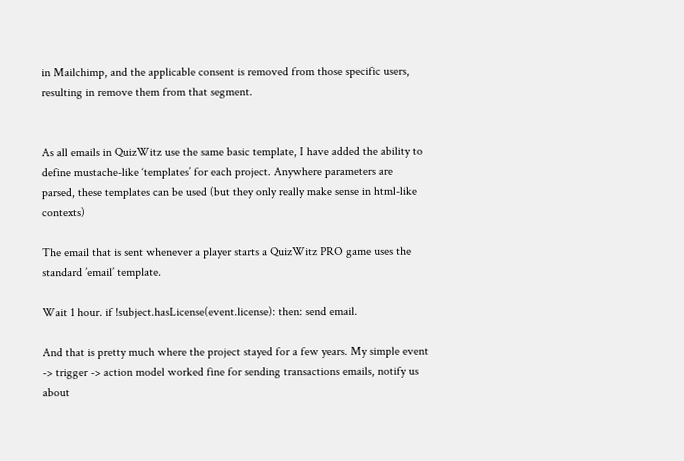in Mailchimp, and the applicable consent is removed from those specific users, resulting in remove them from that segment.


As all emails in QuizWitz use the same basic template, I have added the ability to define mustache-like ‘templates’ for each project. Anywhere parameters are parsed, these templates can be used (but they only really make sense in html-like contexts)

The email that is sent whenever a player starts a QuizWitz PRO game uses the standard ’email’ template.

Wait 1 hour. if !subject.hasLicense(event.license): then: send email.

And that is pretty much where the project stayed for a few years. My simple event -> trigger -> action model worked fine for sending transactions emails, notify us about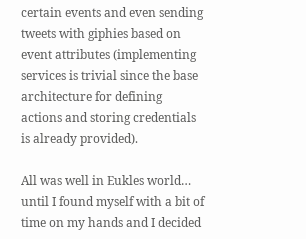certain events and even sending tweets with giphies based on event attributes (implementing services is trivial since the base architecture for defining actions and storing credentials is already provided).

All was well in Eukles world… until I found myself with a bit of time on my hands and I decided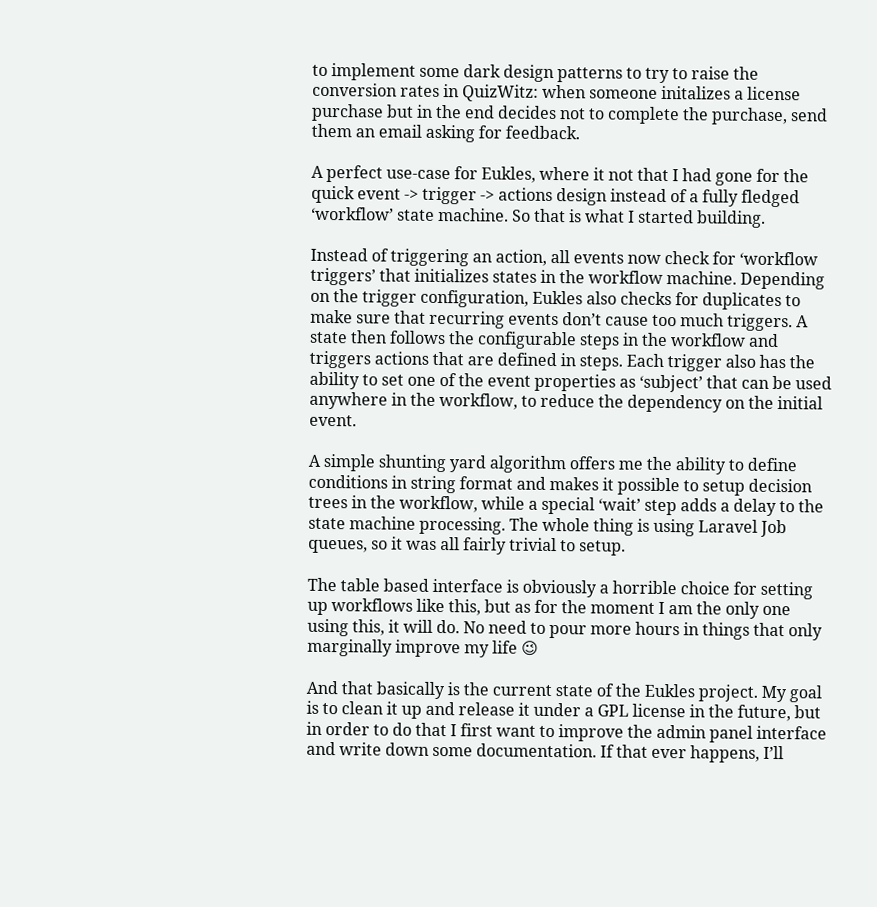to implement some dark design patterns to try to raise the conversion rates in QuizWitz: when someone initalizes a license purchase but in the end decides not to complete the purchase, send them an email asking for feedback.

A perfect use-case for Eukles, where it not that I had gone for the quick event -> trigger -> actions design instead of a fully fledged ‘workflow’ state machine. So that is what I started building.

Instead of triggering an action, all events now check for ‘workflow triggers’ that initializes states in the workflow machine. Depending on the trigger configuration, Eukles also checks for duplicates to make sure that recurring events don’t cause too much triggers. A state then follows the configurable steps in the workflow and triggers actions that are defined in steps. Each trigger also has the ability to set one of the event properties as ‘subject’ that can be used anywhere in the workflow, to reduce the dependency on the initial event.

A simple shunting yard algorithm offers me the ability to define conditions in string format and makes it possible to setup decision trees in the workflow, while a special ‘wait’ step adds a delay to the state machine processing. The whole thing is using Laravel Job queues, so it was all fairly trivial to setup.

The table based interface is obviously a horrible choice for setting up workflows like this, but as for the moment I am the only one using this, it will do. No need to pour more hours in things that only marginally improve my life 😉

And that basically is the current state of the Eukles project. My goal is to clean it up and release it under a GPL license in the future, but in order to do that I first want to improve the admin panel interface and write down some documentation. If that ever happens, I’ll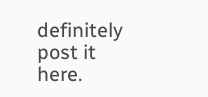definitely post it here.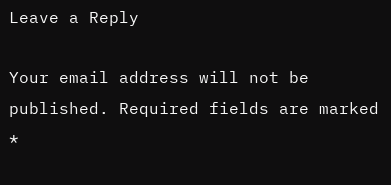Leave a Reply

Your email address will not be published. Required fields are marked *